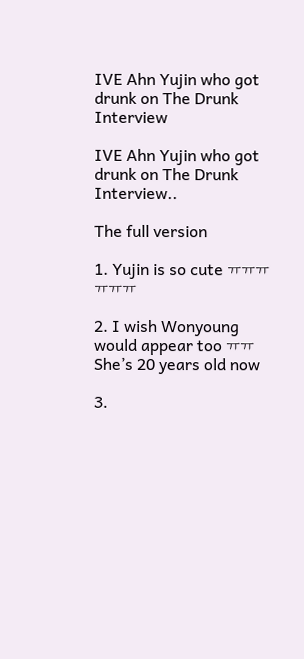IVE Ahn Yujin who got drunk on The Drunk Interview

IVE Ahn Yujin who got drunk on The Drunk Interview..

The full version

1. Yujin is so cute ㅠㅠㅠㅠㅠㅠ

2. I wish Wonyoung would appear too ㅠㅠ She’s 20 years old now

3.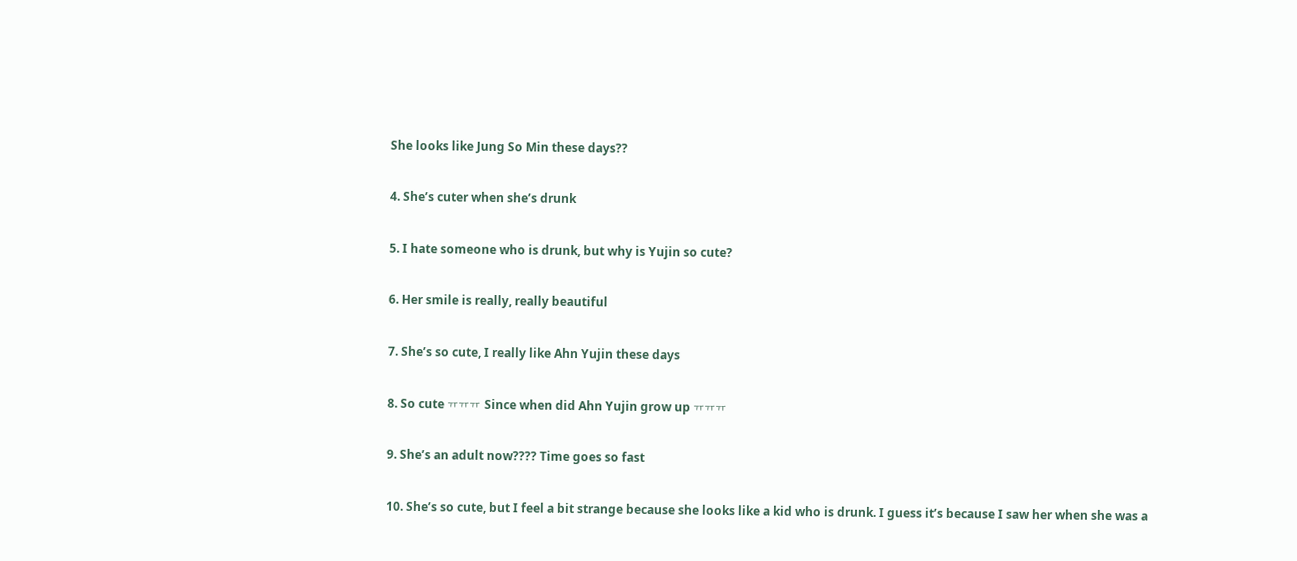She looks like Jung So Min these days??

4. She’s cuter when she’s drunk

5. I hate someone who is drunk, but why is Yujin so cute?

6. Her smile is really, really beautiful

7. She’s so cute, I really like Ahn Yujin these days

8. So cute ㅠㅠㅠ Since when did Ahn Yujin grow up ㅠㅠㅠ

9. She’s an adult now???? Time goes so fast

10. She’s so cute, but I feel a bit strange because she looks like a kid who is drunk. I guess it’s because I saw her when she was a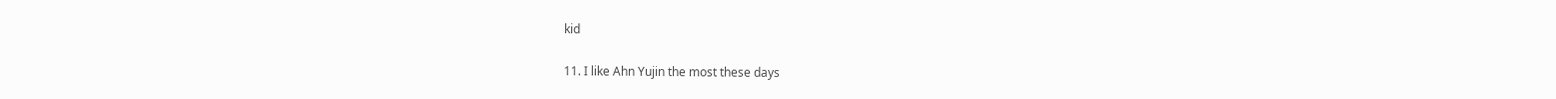kid

11. I like Ahn Yujin the most these days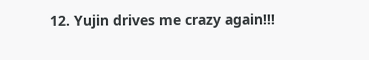12. Yujin drives me crazy again!!!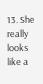13. She really looks like a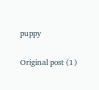puppy

Original post (1)